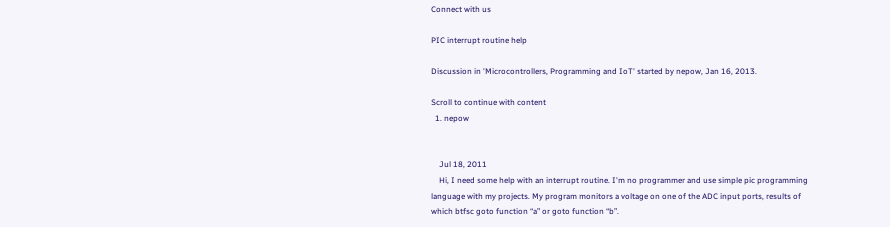Connect with us

PIC interrupt routine help

Discussion in 'Microcontrollers, Programming and IoT' started by nepow, Jan 16, 2013.

Scroll to continue with content
  1. nepow


    Jul 18, 2011
    Hi, I need some help with an interrupt routine. I'm no programmer and use simple pic programming language with my projects. My program monitors a voltage on one of the ADC input ports, results of which btfsc goto function “a” or goto function “b”.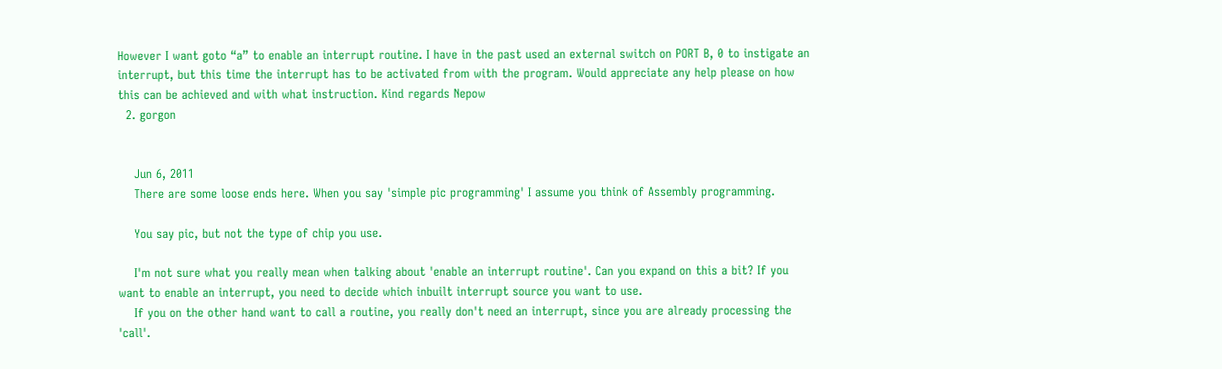However I want goto “a” to enable an interrupt routine. I have in the past used an external switch on PORT B, 0 to instigate an interrupt, but this time the interrupt has to be activated from with the program. Would appreciate any help please on how this can be achieved and with what instruction. Kind regards Nepow
  2. gorgon


    Jun 6, 2011
    There are some loose ends here. When you say 'simple pic programming' I assume you think of Assembly programming.

    You say pic, but not the type of chip you use.

    I'm not sure what you really mean when talking about 'enable an interrupt routine'. Can you expand on this a bit? If you want to enable an interrupt, you need to decide which inbuilt interrupt source you want to use.
    If you on the other hand want to call a routine, you really don't need an interrupt, since you are already processing the 'call'.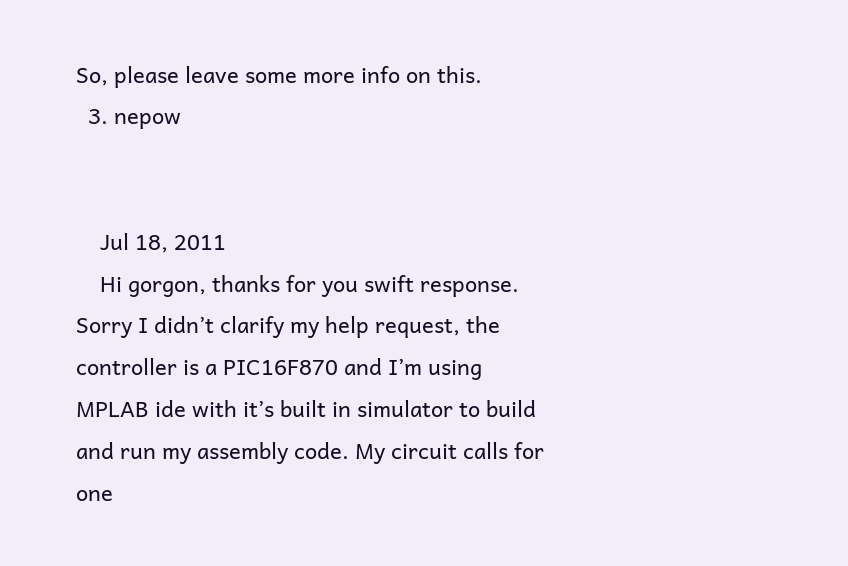So, please leave some more info on this.
  3. nepow


    Jul 18, 2011
    Hi gorgon, thanks for you swift response. Sorry I didn’t clarify my help request, the controller is a PIC16F870 and I’m using MPLAB ide with it’s built in simulator to build and run my assembly code. My circuit calls for one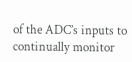of the ADC’s inputs to continually monitor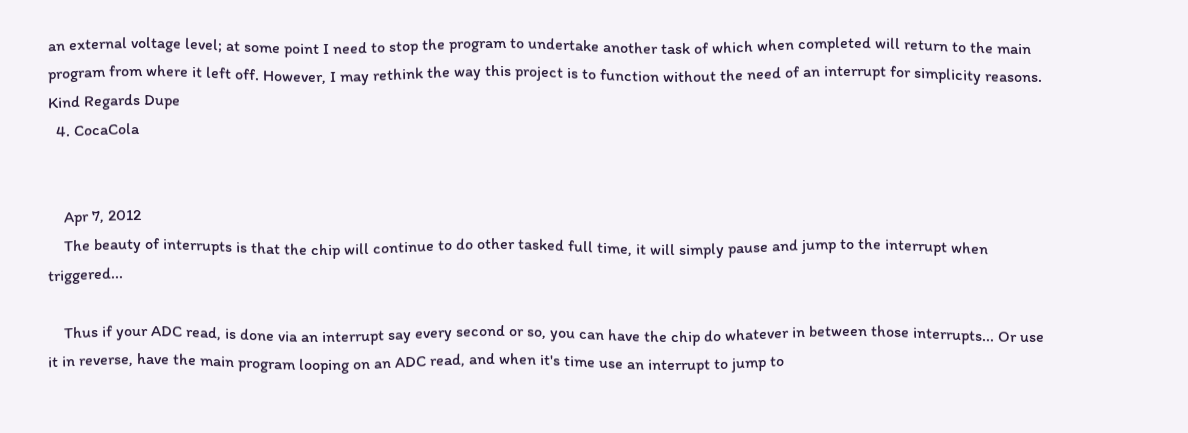an external voltage level; at some point I need to stop the program to undertake another task of which when completed will return to the main program from where it left off. However, I may rethink the way this project is to function without the need of an interrupt for simplicity reasons. Kind Regards Dupe
  4. CocaCola


    Apr 7, 2012
    The beauty of interrupts is that the chip will continue to do other tasked full time, it will simply pause and jump to the interrupt when triggered...

    Thus if your ADC read, is done via an interrupt say every second or so, you can have the chip do whatever in between those interrupts... Or use it in reverse, have the main program looping on an ADC read, and when it's time use an interrupt to jump to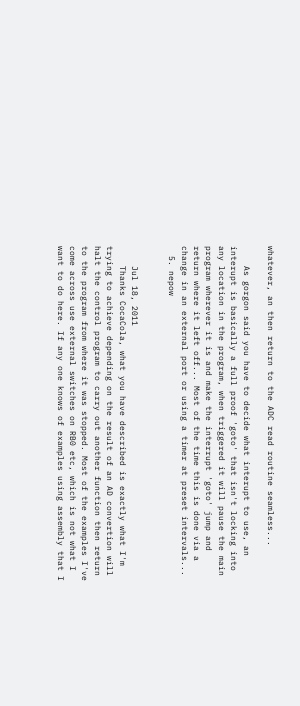whatever, an then return to the ADC read routine seamless...

    As gorgon said you have to decide what interupt to use, an interupt is basically a full proof 'goto' that isn't locking into any location in the program, when triggered it will pause the main program wherever it is and make the interrupt 'goto' jump and return where it left off... Most of the time this is done via a change in an external port or using a timer at preset intervals...
  5. nepow


    Jul 18, 2011
    Thanks CocaCola, what you have described is exactly what I'm trying to achieve depending on the result of an AD convertion will halt the control program to carry out another function then return to the program from where it was stopped. Most of the examples I've come across use external switches on RB0 etc, which is not what I want to do here. If any one knows of examples using assembly that I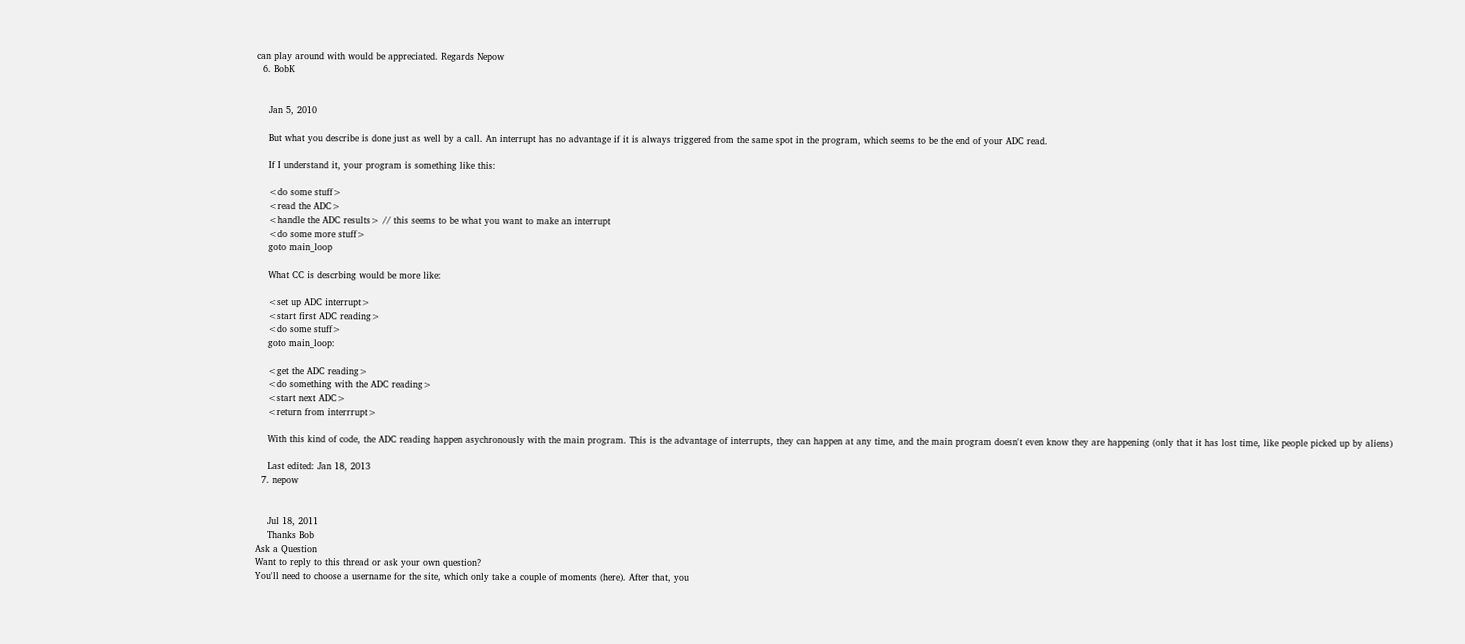can play around with would be appreciated. Regards Nepow
  6. BobK


    Jan 5, 2010

    But what you describe is done just as well by a call. An interrupt has no advantage if it is always triggered from the same spot in the program, which seems to be the end of your ADC read.

    If I understand it, your program is something like this:

    <do some stuff>
    <read the ADC>
    <handle the ADC results> // this seems to be what you want to make an interrupt
    <do some more stuff>
    goto main_loop

    What CC is descrbing would be more like:

    <set up ADC interrupt>
    <start first ADC reading>
    <do some stuff>
    goto main_loop:

    <get the ADC reading>
    <do something with the ADC reading>
    <start next ADC>
    <return from interrrupt>

    With this kind of code, the ADC reading happen asychronously with the main program. This is the advantage of interrupts, they can happen at any time, and the main program doesn't even know they are happening (only that it has lost time, like people picked up by aliens)

    Last edited: Jan 18, 2013
  7. nepow


    Jul 18, 2011
    Thanks Bob
Ask a Question
Want to reply to this thread or ask your own question?
You'll need to choose a username for the site, which only take a couple of moments (here). After that, you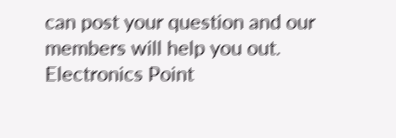can post your question and our members will help you out.
Electronics Point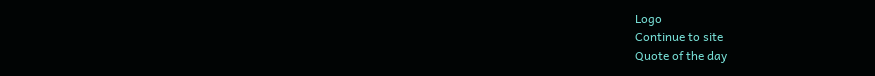Logo
Continue to site
Quote of the day